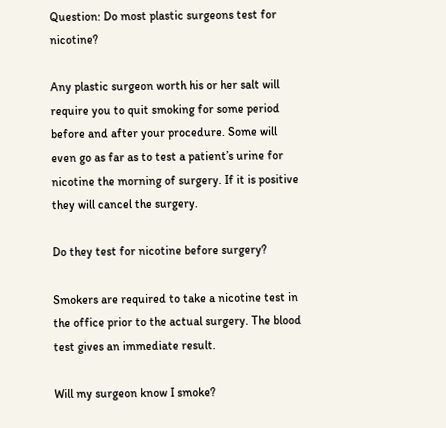Question: Do most plastic surgeons test for nicotine?

Any plastic surgeon worth his or her salt will require you to quit smoking for some period before and after your procedure. Some will even go as far as to test a patient’s urine for nicotine the morning of surgery. If it is positive they will cancel the surgery.

Do they test for nicotine before surgery?

Smokers are required to take a nicotine test in the office prior to the actual surgery. The blood test gives an immediate result.

Will my surgeon know I smoke?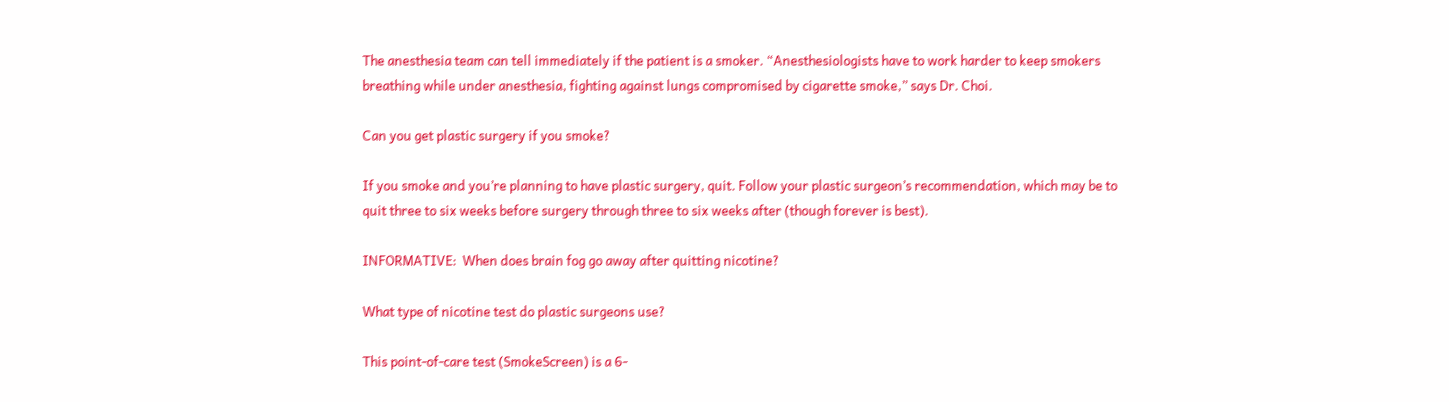The anesthesia team can tell immediately if the patient is a smoker. “Anesthesiologists have to work harder to keep smokers breathing while under anesthesia, fighting against lungs compromised by cigarette smoke,” says Dr. Choi.

Can you get plastic surgery if you smoke?

If you smoke and you’re planning to have plastic surgery, quit. Follow your plastic surgeon’s recommendation, which may be to quit three to six weeks before surgery through three to six weeks after (though forever is best).

INFORMATIVE:  When does brain fog go away after quitting nicotine?

What type of nicotine test do plastic surgeons use?

This point-of-care test (SmokeScreen) is a 6-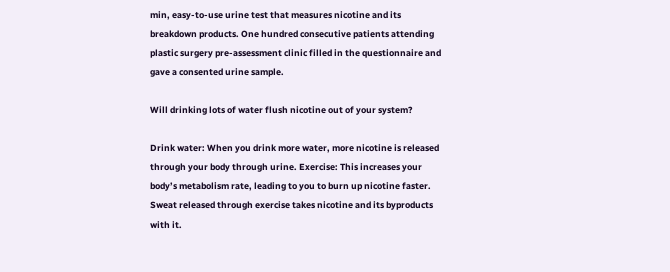min, easy-to-use urine test that measures nicotine and its breakdown products. One hundred consecutive patients attending plastic surgery pre-assessment clinic filled in the questionnaire and gave a consented urine sample.

Will drinking lots of water flush nicotine out of your system?

Drink water: When you drink more water, more nicotine is released through your body through urine. Exercise: This increases your body’s metabolism rate, leading to you to burn up nicotine faster. Sweat released through exercise takes nicotine and its byproducts with it.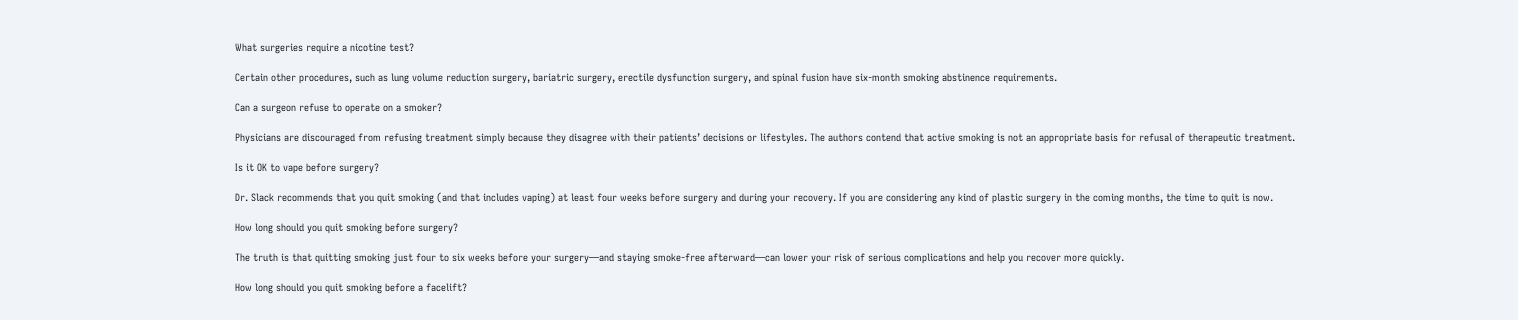What surgeries require a nicotine test?

Certain other procedures, such as lung volume reduction surgery, bariatric surgery, erectile dysfunction surgery, and spinal fusion have six-month smoking abstinence requirements.

Can a surgeon refuse to operate on a smoker?

Physicians are discouraged from refusing treatment simply because they disagree with their patients’ decisions or lifestyles. The authors contend that active smoking is not an appropriate basis for refusal of therapeutic treatment.

Is it OK to vape before surgery?

Dr. Slack recommends that you quit smoking (and that includes vaping) at least four weeks before surgery and during your recovery. If you are considering any kind of plastic surgery in the coming months, the time to quit is now.

How long should you quit smoking before surgery?

The truth is that quitting smoking just four to six weeks before your surgery—and staying smoke-free afterward—can lower your risk of serious complications and help you recover more quickly.

How long should you quit smoking before a facelift?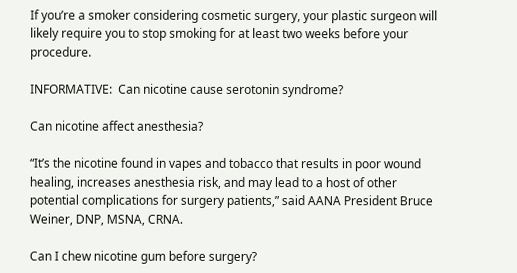If you’re a smoker considering cosmetic surgery, your plastic surgeon will likely require you to stop smoking for at least two weeks before your procedure.

INFORMATIVE:  Can nicotine cause serotonin syndrome?

Can nicotine affect anesthesia?

“It’s the nicotine found in vapes and tobacco that results in poor wound healing, increases anesthesia risk, and may lead to a host of other potential complications for surgery patients,” said AANA President Bruce Weiner, DNP, MSNA, CRNA.

Can I chew nicotine gum before surgery?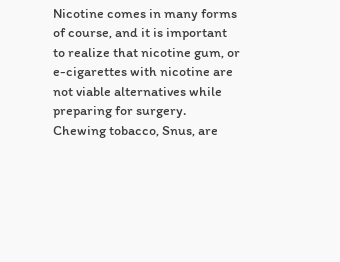Nicotine comes in many forms of course, and it is important to realize that nicotine gum, or e-cigarettes with nicotine are not viable alternatives while preparing for surgery. Chewing tobacco, Snus, are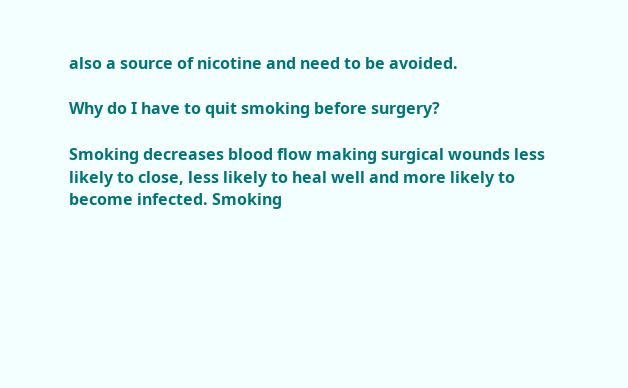also a source of nicotine and need to be avoided.

Why do I have to quit smoking before surgery?

Smoking decreases blood flow making surgical wounds less likely to close, less likely to heal well and more likely to become infected. Smoking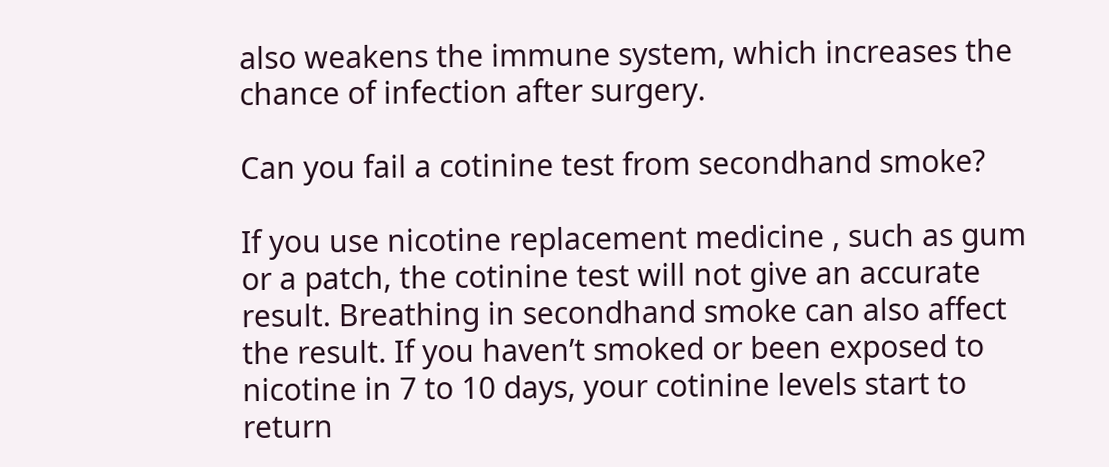also weakens the immune system, which increases the chance of infection after surgery.

Can you fail a cotinine test from secondhand smoke?

If you use nicotine replacement medicine , such as gum or a patch, the cotinine test will not give an accurate result. Breathing in secondhand smoke can also affect the result. If you haven’t smoked or been exposed to nicotine in 7 to 10 days, your cotinine levels start to return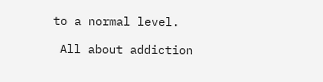to a normal level.

 All about addiction